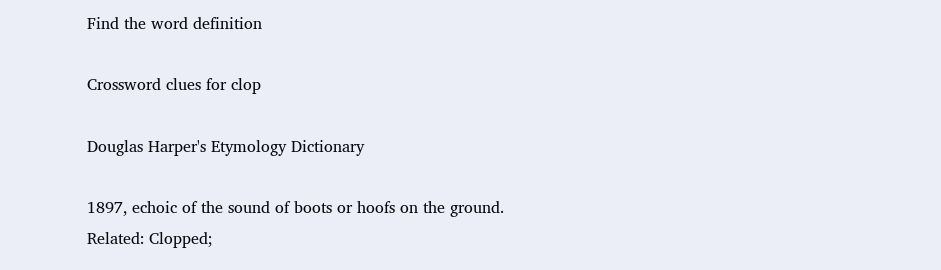Find the word definition

Crossword clues for clop

Douglas Harper's Etymology Dictionary

1897, echoic of the sound of boots or hoofs on the ground. Related: Clopped;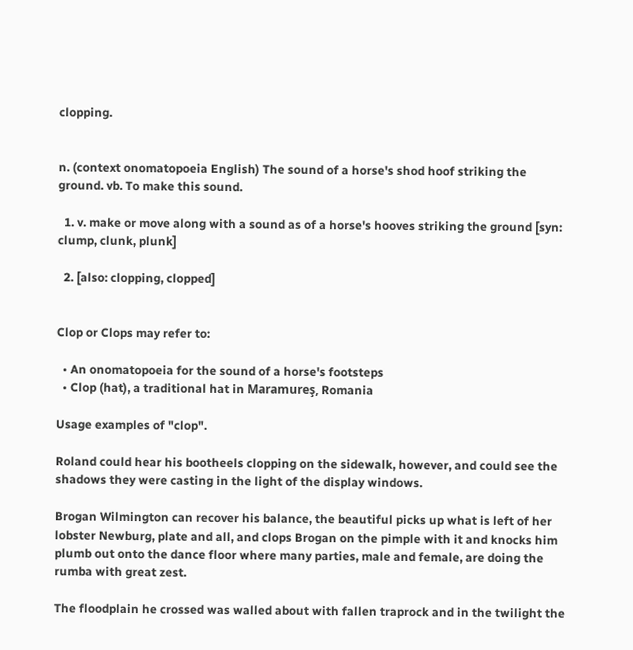clopping.


n. (context onomatopoeia English) The sound of a horse's shod hoof striking the ground. vb. To make this sound.

  1. v. make or move along with a sound as of a horse's hooves striking the ground [syn: clump, clunk, plunk]

  2. [also: clopping, clopped]


Clop or Clops may refer to:

  • An onomatopoeia for the sound of a horse's footsteps
  • Clop (hat), a traditional hat in Maramureş, Romania

Usage examples of "clop".

Roland could hear his bootheels clopping on the sidewalk, however, and could see the shadows they were casting in the light of the display windows.

Brogan Wilmington can recover his balance, the beautiful picks up what is left of her lobster Newburg, plate and all, and clops Brogan on the pimple with it and knocks him plumb out onto the dance floor where many parties, male and female, are doing the rumba with great zest.

The floodplain he crossed was walled about with fallen traprock and in the twilight the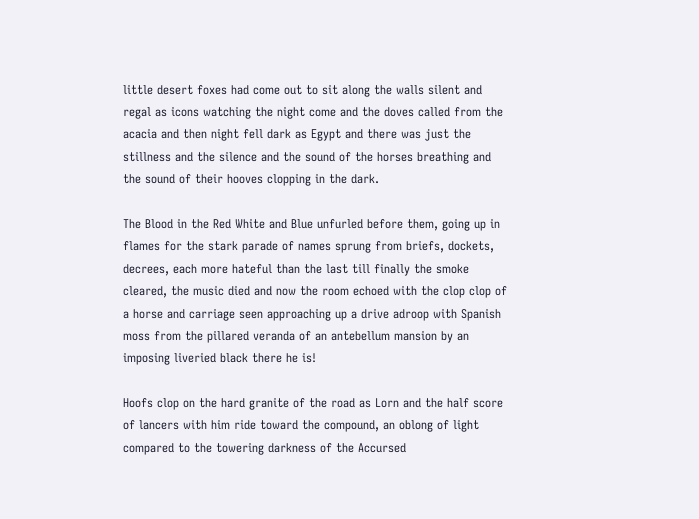little desert foxes had come out to sit along the walls silent and regal as icons watching the night come and the doves called from the acacia and then night fell dark as Egypt and there was just the stillness and the silence and the sound of the horses breathing and the sound of their hooves clopping in the dark.

The Blood in the Red White and Blue unfurled before them, going up in flames for the stark parade of names sprung from briefs, dockets, decrees, each more hateful than the last till finally the smoke cleared, the music died and now the room echoed with the clop clop of a horse and carriage seen approaching up a drive adroop with Spanish moss from the pillared veranda of an antebellum mansion by an imposing liveried black there he is!

Hoofs clop on the hard granite of the road as Lorn and the half score of lancers with him ride toward the compound, an oblong of light compared to the towering darkness of the Accursed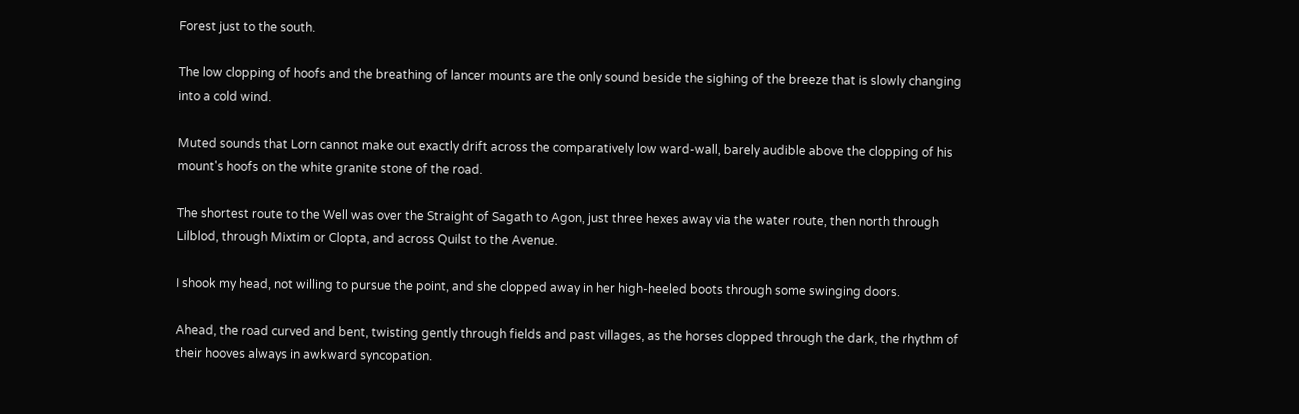Forest just to the south.

The low clopping of hoofs and the breathing of lancer mounts are the only sound beside the sighing of the breeze that is slowly changing into a cold wind.

Muted sounds that Lorn cannot make out exactly drift across the comparatively low ward-wall, barely audible above the clopping of his mount's hoofs on the white granite stone of the road.

The shortest route to the Well was over the Straight of Sagath to Agon, just three hexes away via the water route, then north through Lilblod, through Mixtim or Clopta, and across Quilst to the Avenue.

I shook my head, not willing to pursue the point, and she clopped away in her high-heeled boots through some swinging doors.

Ahead, the road curved and bent, twisting gently through fields and past villages, as the horses clopped through the dark, the rhythm of their hooves always in awkward syncopation.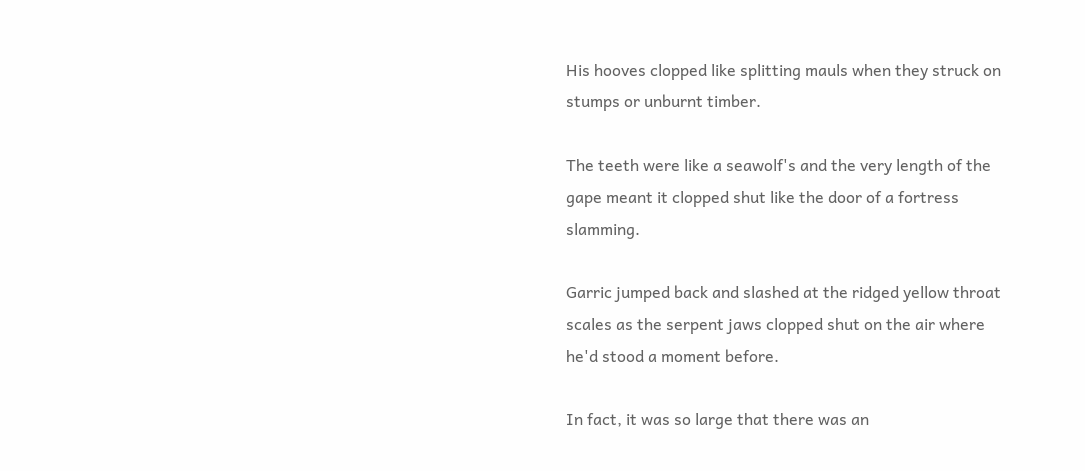His hooves clopped like splitting mauls when they struck on stumps or unburnt timber.

The teeth were like a seawolf's and the very length of the gape meant it clopped shut like the door of a fortress slamming.

Garric jumped back and slashed at the ridged yellow throat scales as the serpent jaws clopped shut on the air where he'd stood a moment before.

In fact, it was so large that there was an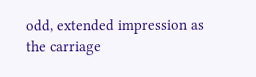odd, extended impression as the carriage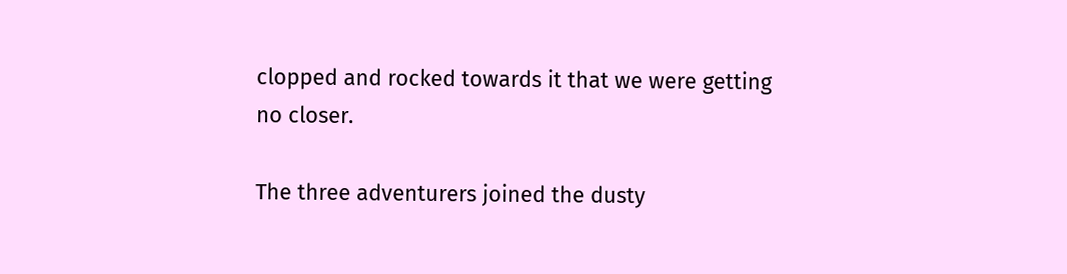clopped and rocked towards it that we were getting no closer.

The three adventurers joined the dusty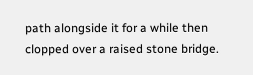path alongside it for a while then clopped over a raised stone bridge.